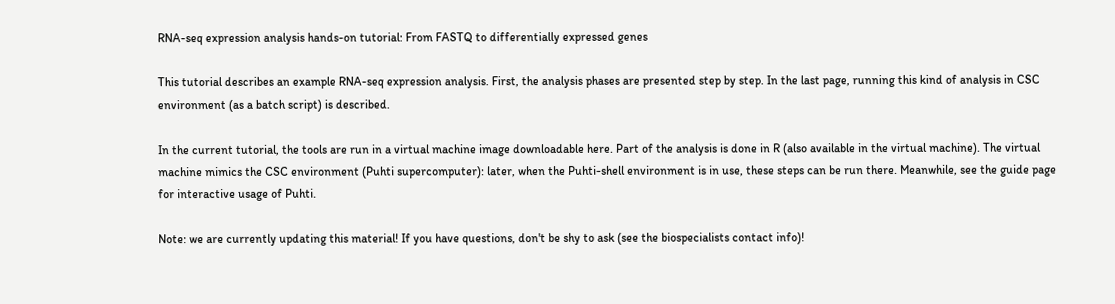RNA-seq expression analysis hands-on tutorial: From FASTQ to differentially expressed genes

This tutorial describes an example RNA-seq expression analysis. First, the analysis phases are presented step by step. In the last page, running this kind of analysis in CSC environment (as a batch script) is described.

In the current tutorial, the tools are run in a virtual machine image downloadable here. Part of the analysis is done in R (also available in the virtual machine). The virtual machine mimics the CSC environment (Puhti supercomputer): later, when the Puhti-shell environment is in use, these steps can be run there. Meanwhile, see the guide page for interactive usage of Puhti.

Note: we are currently updating this material! If you have questions, don't be shy to ask (see the biospecialists contact info)!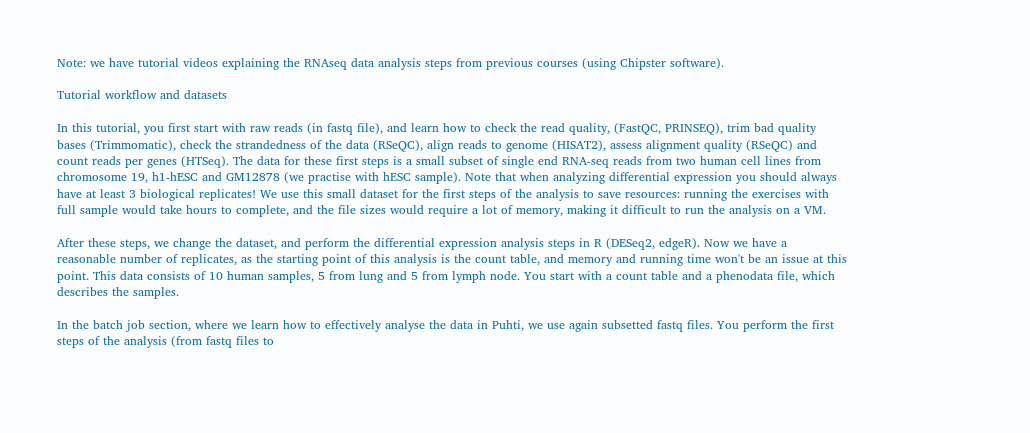Note: we have tutorial videos explaining the RNAseq data analysis steps from previous courses (using Chipster software).

Tutorial workflow and datasets

In this tutorial, you first start with raw reads (in fastq file), and learn how to check the read quality, (FastQC, PRINSEQ), trim bad quality bases (Trimmomatic), check the strandedness of the data (RSeQC), align reads to genome (HISAT2), assess alignment quality (RSeQC) and count reads per genes (HTSeq). The data for these first steps is a small subset of single end RNA-seq reads from two human cell lines from chromosome 19, h1-hESC and GM12878 (we practise with hESC sample). Note that when analyzing differential expression you should always have at least 3 biological replicates! We use this small dataset for the first steps of the analysis to save resources: running the exercises with full sample would take hours to complete, and the file sizes would require a lot of memory, making it difficult to run the analysis on a VM.

After these steps, we change the dataset, and perform the differential expression analysis steps in R (DESeq2, edgeR). Now we have a reasonable number of replicates, as the starting point of this analysis is the count table, and memory and running time won't be an issue at this point. This data consists of 10 human samples, 5 from lung and 5 from lymph node. You start with a count table and a phenodata file, which describes the samples.

In the batch job section, where we learn how to effectively analyse the data in Puhti, we use again subsetted fastq files. You perform the first steps of the analysis (from fastq files to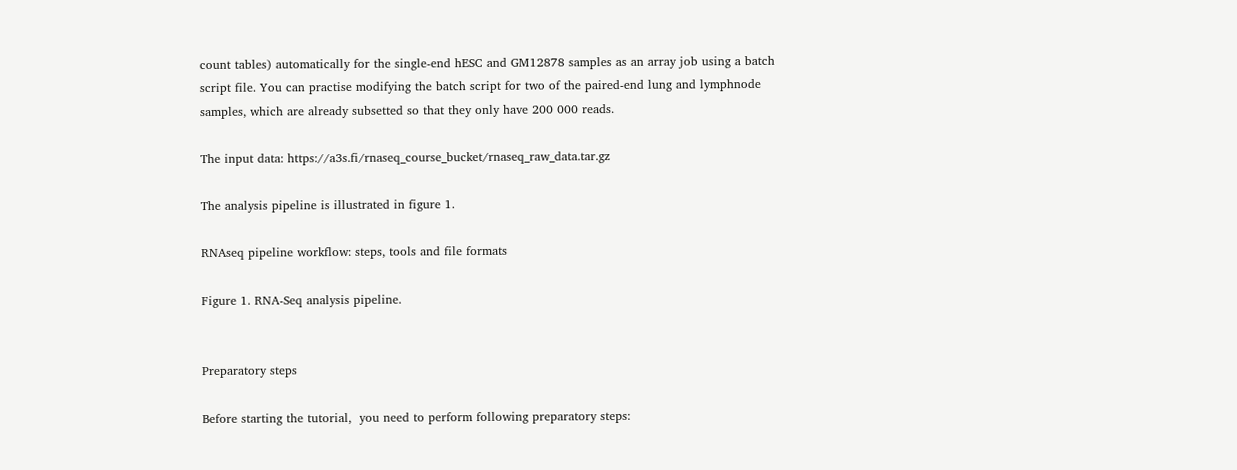count tables) automatically for the single-end hESC and GM12878 samples as an array job using a batch script file. You can practise modifying the batch script for two of the paired-end lung and lymphnode samples, which are already subsetted so that they only have 200 000 reads.

The input data: https://a3s.fi/rnaseq_course_bucket/rnaseq_raw_data.tar.gz

The analysis pipeline is illustrated in figure 1.

RNAseq pipeline workflow: steps, tools and file formats

Figure 1. RNA-Seq analysis pipeline.


Preparatory steps

Before starting the tutorial,  you need to perform following preparatory steps: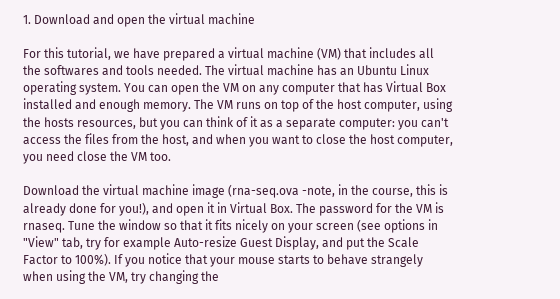1. Download and open the virtual machine

For this tutorial, we have prepared a virtual machine (VM) that includes all the softwares and tools needed. The virtual machine has an Ubuntu Linux operating system. You can open the VM on any computer that has Virtual Box installed and enough memory. The VM runs on top of the host computer, using the hosts resources, but you can think of it as a separate computer: you can't access the files from the host, and when you want to close the host computer, you need close the VM too.

Download the virtual machine image (rna-seq.ova -note, in the course, this is already done for you!), and open it in Virtual Box. The password for the VM is rnaseq. Tune the window so that it fits nicely on your screen (see options in "View" tab, try for example Auto-resize Guest Display, and put the Scale Factor to 100%). If you notice that your mouse starts to behave strangely when using the VM, try changing the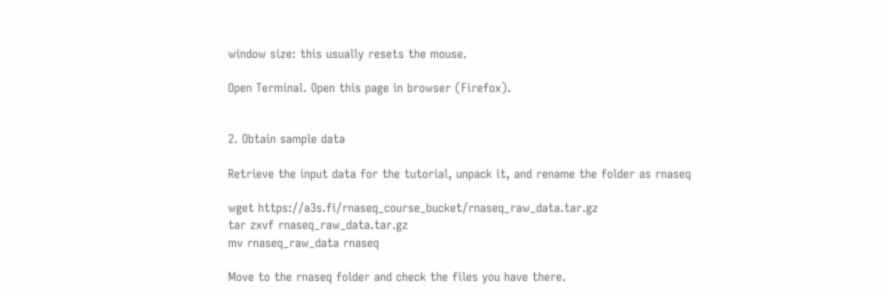window size: this usually resets the mouse.

Open Terminal. Open this page in browser (Firefox).


2. Obtain sample data

Retrieve the input data for the tutorial, unpack it, and rename the folder as rnaseq

wget https://a3s.fi/rnaseq_course_bucket/rnaseq_raw_data.tar.gz
tar zxvf rnaseq_raw_data.tar.gz
mv rnaseq_raw_data rnaseq

Move to the rnaseq folder and check the files you have there.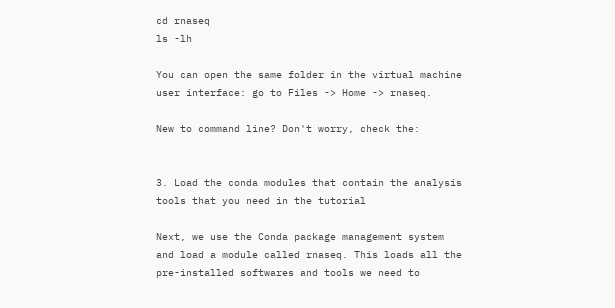cd rnaseq
ls -lh

You can open the same folder in the virtual machine user interface: go to Files -> Home -> rnaseq.

New to command line? Don't worry, check the:


3. Load the conda modules that contain the analysis tools that you need in the tutorial

Next, we use the Conda package management system and load a module called rnaseq. This loads all the pre-installed softwares and tools we need to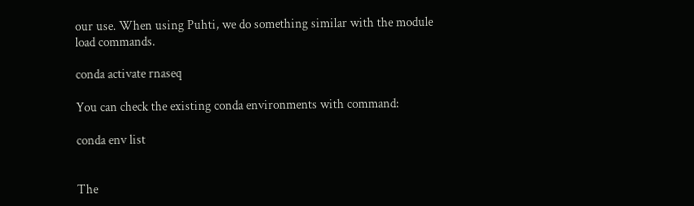our use. When using Puhti, we do something similar with the module load commands.

conda activate rnaseq

You can check the existing conda environments with command:

conda env list


The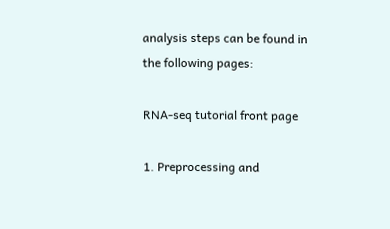analysis steps can be found in the following pages:

RNA-seq tutorial front page

1. Preprocessing and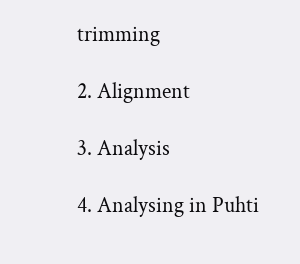trimming

2. Alignment

3. Analysis

4. Analysing in Puhti